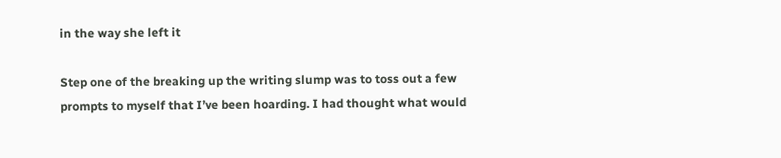in the way she left it

Step one of the breaking up the writing slump was to toss out a few prompts to myself that I’ve been hoarding. I had thought what would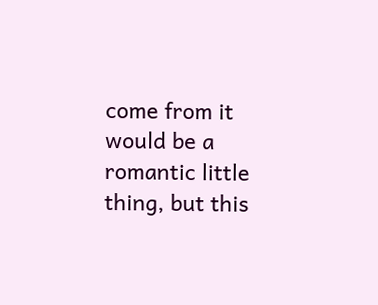come from it would be a romantic little thing, but this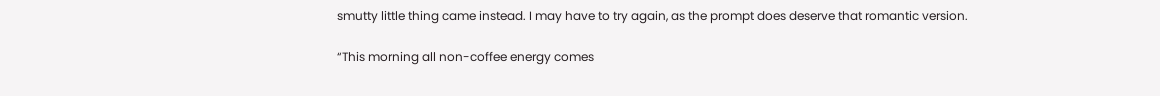smutty little thing came instead. I may have to try again, as the prompt does deserve that romantic version.

“This morning all non-coffee energy comes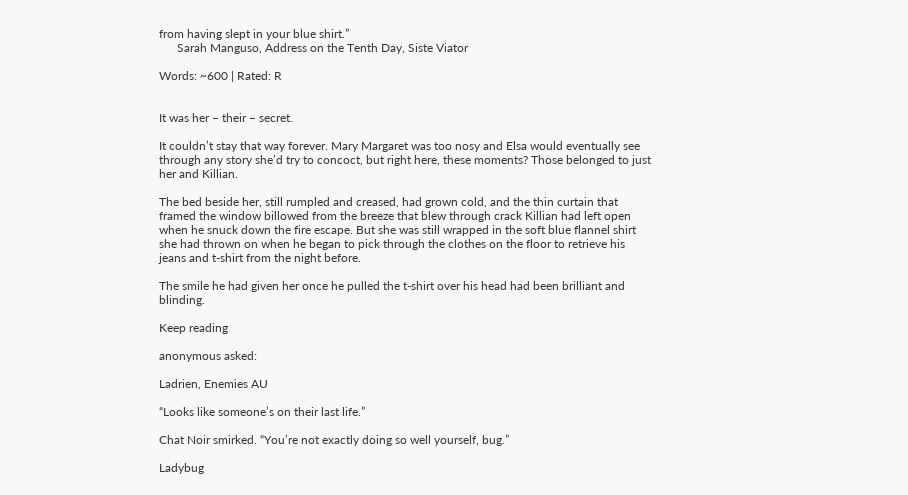from having slept in your blue shirt.”
      Sarah Manguso, Address on the Tenth Day, Siste Viator

Words: ~600 | Rated: R


It was her – their – secret.

It couldn’t stay that way forever. Mary Margaret was too nosy and Elsa would eventually see through any story she’d try to concoct, but right here, these moments? Those belonged to just her and Killian.

The bed beside her, still rumpled and creased, had grown cold, and the thin curtain that framed the window billowed from the breeze that blew through crack Killian had left open when he snuck down the fire escape. But she was still wrapped in the soft blue flannel shirt she had thrown on when he began to pick through the clothes on the floor to retrieve his jeans and t-shirt from the night before.

The smile he had given her once he pulled the t-shirt over his head had been brilliant and blinding.

Keep reading

anonymous asked:

Ladrien, Enemies AU

“Looks like someone’s on their last life.”

Chat Noir smirked. “You’re not exactly doing so well yourself, bug.”

Ladybug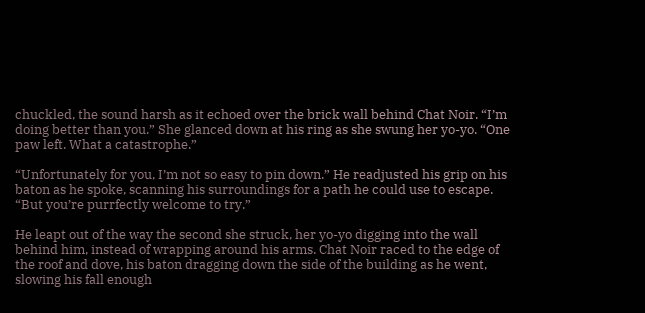chuckled, the sound harsh as it echoed over the brick wall behind Chat Noir. “I’m doing better than you.” She glanced down at his ring as she swung her yo-yo. “One paw left. What a catastrophe.”

“Unfortunately for you, I’m not so easy to pin down.” He readjusted his grip on his baton as he spoke, scanning his surroundings for a path he could use to escape. “But you’re purrfectly welcome to try.”

He leapt out of the way the second she struck, her yo-yo digging into the wall behind him, instead of wrapping around his arms. Chat Noir raced to the edge of the roof and dove, his baton dragging down the side of the building as he went, slowing his fall enough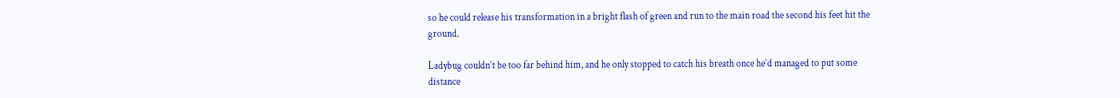so he could release his transformation in a bright flash of green and run to the main road the second his feet hit the ground.

Ladybug couldn’t be too far behind him, and he only stopped to catch his breath once he’d managed to put some distance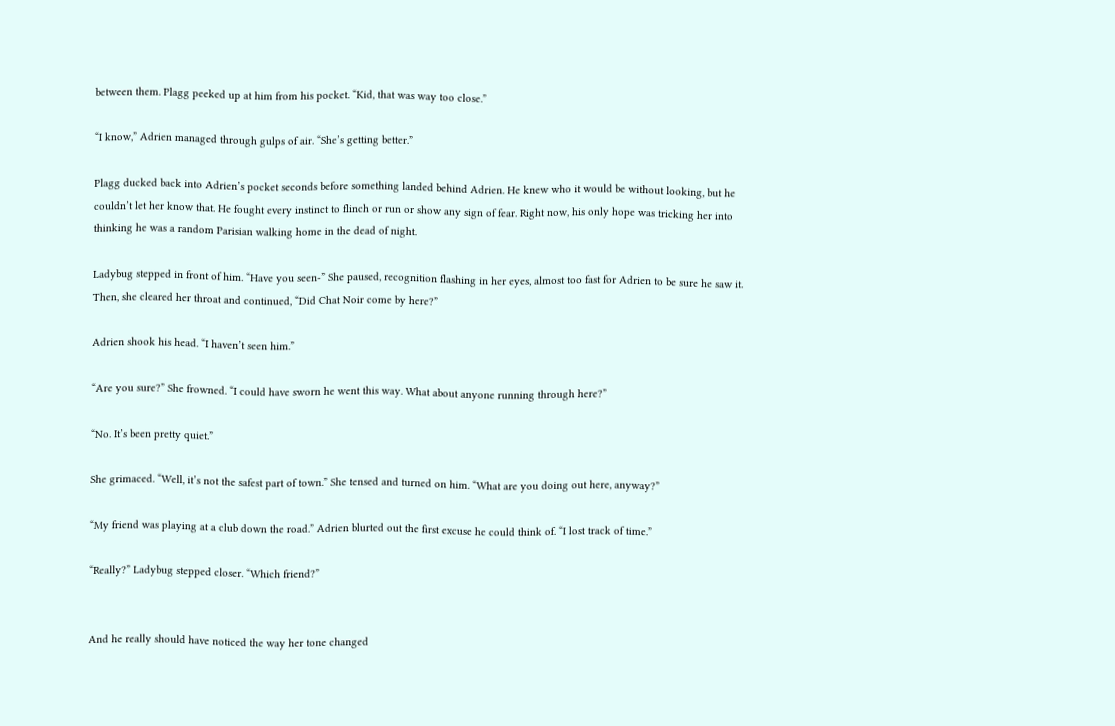between them. Plagg peeked up at him from his pocket. “Kid, that was way too close.”

“I know,” Adrien managed through gulps of air. “She’s getting better.”

Plagg ducked back into Adrien’s pocket seconds before something landed behind Adrien. He knew who it would be without looking, but he couldn’t let her know that. He fought every instinct to flinch or run or show any sign of fear. Right now, his only hope was tricking her into thinking he was a random Parisian walking home in the dead of night.

Ladybug stepped in front of him. “Have you seen-” She paused, recognition flashing in her eyes, almost too fast for Adrien to be sure he saw it. Then, she cleared her throat and continued, “Did Chat Noir come by here?”

Adrien shook his head. “I haven’t seen him.”

“Are you sure?” She frowned. “I could have sworn he went this way. What about anyone running through here?”

“No. It’s been pretty quiet.”

She grimaced. “Well, it’s not the safest part of town.” She tensed and turned on him. “What are you doing out here, anyway?”

“My friend was playing at a club down the road.” Adrien blurted out the first excuse he could think of. “I lost track of time.”

“Really?” Ladybug stepped closer. “Which friend?”


And he really should have noticed the way her tone changed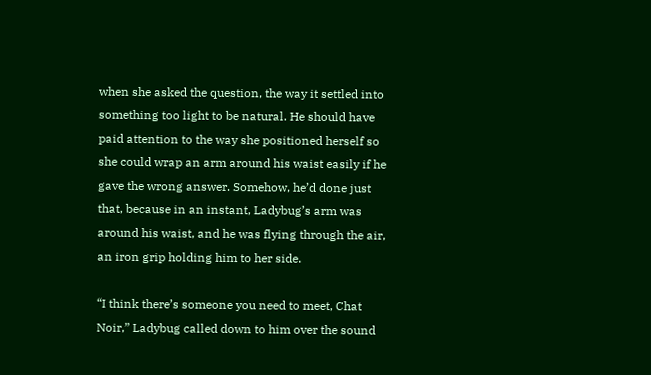when she asked the question, the way it settled into something too light to be natural. He should have paid attention to the way she positioned herself so she could wrap an arm around his waist easily if he gave the wrong answer. Somehow, he’d done just that, because in an instant, Ladybug’s arm was around his waist, and he was flying through the air, an iron grip holding him to her side.

“I think there’s someone you need to meet, Chat Noir,” Ladybug called down to him over the sound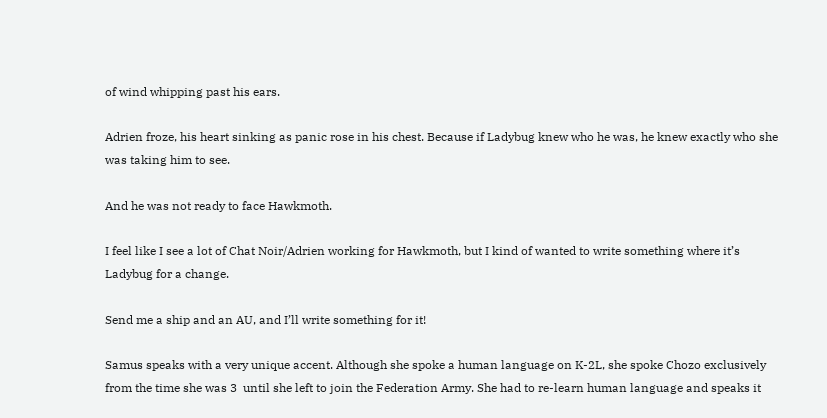of wind whipping past his ears.

Adrien froze, his heart sinking as panic rose in his chest. Because if Ladybug knew who he was, he knew exactly who she was taking him to see.

And he was not ready to face Hawkmoth.

I feel like I see a lot of Chat Noir/Adrien working for Hawkmoth, but I kind of wanted to write something where it’s Ladybug for a change.

Send me a ship and an AU, and I’ll write something for it!

Samus speaks with a very unique accent. Although she spoke a human language on K-2L, she spoke Chozo exclusively from the time she was 3  until she left to join the Federation Army. She had to re-learn human language and speaks it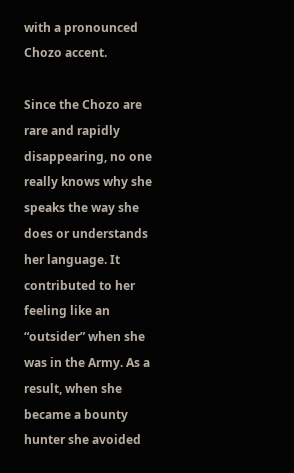with a pronounced Chozo accent.

Since the Chozo are rare and rapidly disappearing, no one really knows why she speaks the way she does or understands her language. It contributed to her feeling like an “outsider” when she was in the Army. As a result, when she became a bounty hunter she avoided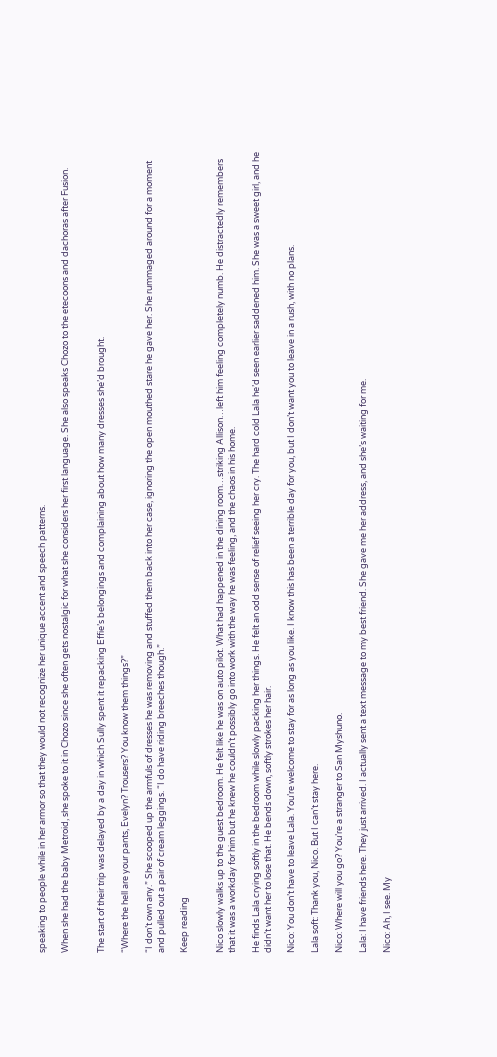speaking to people while in her armor so that they would not recognize her unique accent and speech patterns.

When she had the baby Metroid, she spoke to it in Chozo since she often gets nostalgic for what she considers her first language. She also speaks Chozo to the etecoons and dachoras after Fusion.


The start of their trip was delayed by a day in which Sully spent it repacking Effie’s belongings and complaining about how many dresses she’d brought.

“Where the hell are your pants, Evelyn? Trousers? You know them things?”

“I don’t own any.” She scooped up the armfuls of dresses he was removing and stuffed them back into her case, ignoring the open mouthed stare he gave her. She rummaged around for a moment and pulled out a pair of cream leggings. “I do have riding breeches though.”

Keep reading


Nico slowly walks up to the guest bedroom. He felt like he was on auto pilot. What had happened in the dining room…striking Allison…left him feeling completely numb. He distractedly remembers that it was a workday for him but he knew he couldn’t possibly go into work with the way he was feeling, and the chaos in his home.

He finds Lala crying softly in the bedroom while slowly packing her things. He felt an odd sense of relief seeing her cry. The hard cold Lala he’d seen earlier saddened him. She was a sweet girl, and he didn’t want her to lose that. He bends down, softly strokes her hair.

Nico: You don’t have to leave Lala. You’re welcome to stay for as long as you like. I know this has been a terrible day for you, but I don’t want you to leave in a rush, with no plans.

Lala soft: Thank you, Nico. But I can’t stay here.

Nico: Where will you go? You’re a stranger to San Myshuno.

Lala: I have friends here. They just arrived. I actually sent a text message to my best friend. She gave me her address, and she’s waiting for me.

Nico: Ah, I see. My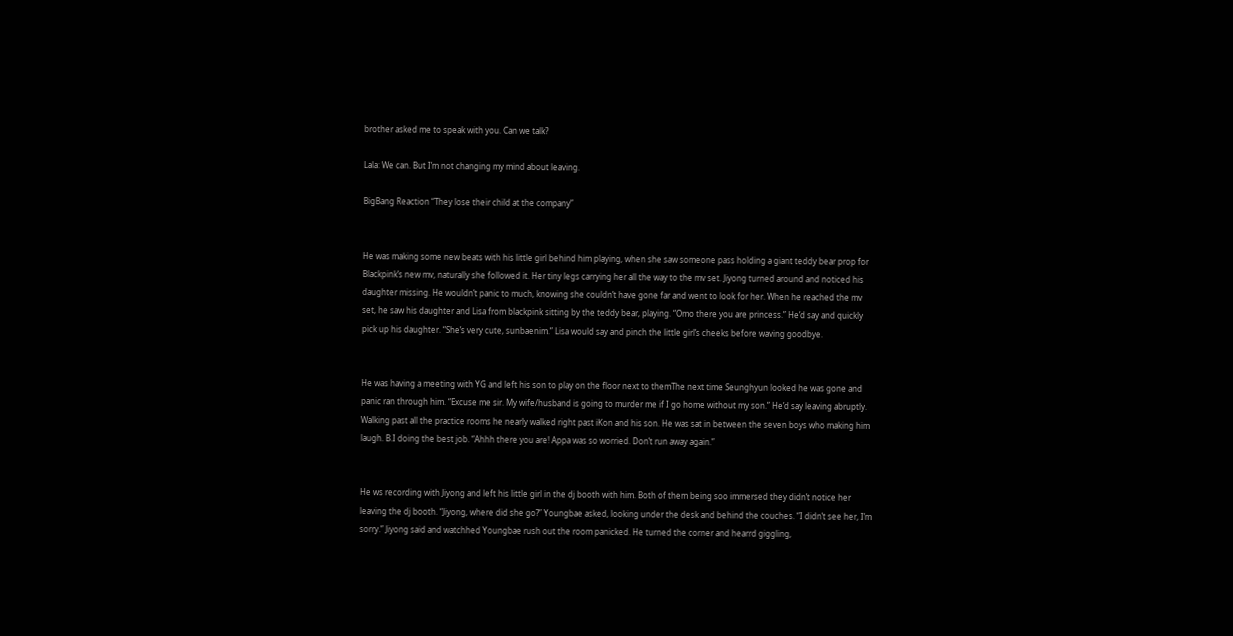brother asked me to speak with you. Can we talk?

Lala: We can. But I’m not changing my mind about leaving.

BigBang Reaction “They lose their child at the company”


He was making some new beats with his little girl behind him playing, when she saw someone pass holding a giant teddy bear prop for Blackpink’s new mv, naturally she followed it. Her tiny legs carrying her all the way to the mv set. Jiyong turned around and noticed his daughter missing. He wouldn’t panic to much, knowing she couldn’t have gone far and went to look for her. When he reached the mv set, he saw his daughter and Lisa from blackpink sitting by the teddy bear, playing. “Omo there you are princess.” He’d say and quickly pick up his daughter. “She’s very cute, sunbaenim.” Lisa would say and pinch the little girl’s cheeks before waving goodbye.


He was having a meeting with YG and left his son to play on the floor next to themThe next time Seunghyun looked he was gone and panic ran through him. “Excuse me sir. My wife/husband is going to murder me if I go home without my son.” He’d say leaving abruptly. Walking past all the practice rooms he nearly walked right past iKon and his son. He was sat in between the seven boys who making him laugh. B.I doing the best job. “Ahhh there you are! Appa was so worried. Don’t run away again.”


He ws recording with Jiyong and left his little girl in the dj booth with him. Both of them being soo immersed they didn’t notice her leaving the dj booth. “Jiyong, where did she go?” Youngbae asked, looking under the desk and behind the couches. “I didn’t see her, I’m sorry.” Jiyong said and watchhed Youngbae rush out the room panicked. He turned the corner and hearrd giggling,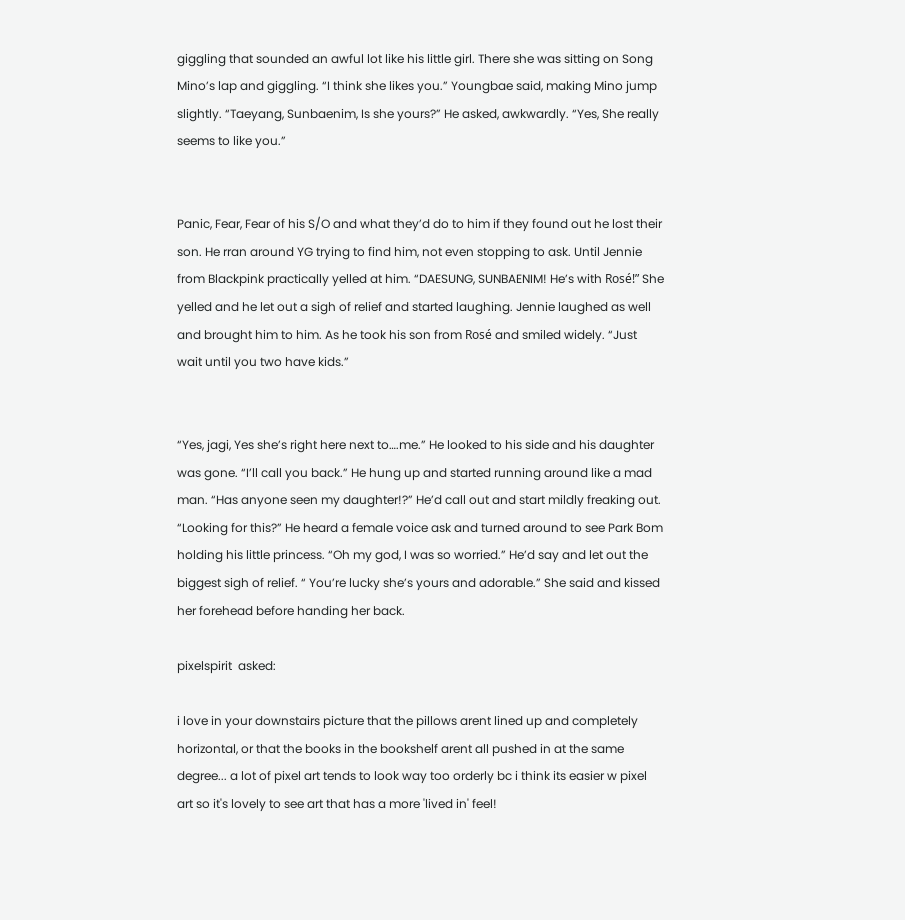giggling that sounded an awful lot like his little girl. There she was sitting on Song Mino’s lap and giggling. “I think she likes you.” Youngbae said, making Mino jump slightly. “Taeyang, Sunbaenim, Is she yours?” He asked, awkwardly. “Yes, She really seems to like you.”


Panic, Fear, Fear of his S/O and what they’d do to him if they found out he lost their son. He rran around YG trying to find him, not even stopping to ask. Until Jennie from Blackpink practically yelled at him. “DAESUNG, SUNBAENIM! He’s with Rosé!” She yelled and he let out a sigh of relief and started laughing. Jennie laughed as well and brought him to him. As he took his son from Rosé and smiled widely. “Just wait until you two have kids.”


“Yes, jagi, Yes she’s right here next to….me.” He looked to his side and his daughter was gone. “I’ll call you back.” He hung up and started running around like a mad man. “Has anyone seen my daughter!?” He’d call out and start mildly freaking out. “Looking for this?” He heard a female voice ask and turned around to see Park Bom holding his little princess. “Oh my god, I was so worried.” He’d say and let out the biggest sigh of relief. “ You’re lucky she’s yours and adorable.” She said and kissed her forehead before handing her back.

pixelspirit  asked:

i love in your downstairs picture that the pillows arent lined up and completely horizontal, or that the books in the bookshelf arent all pushed in at the same degree... a lot of pixel art tends to look way too orderly bc i think its easier w pixel art so it's lovely to see art that has a more 'lived in' feel!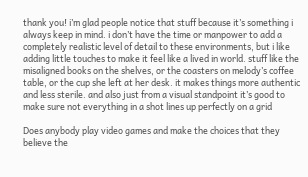thank you! i’m glad people notice that stuff because it’s something i always keep in mind. i don’t have the time or manpower to add a completely realistic level of detail to these environments, but i like adding little touches to make it feel like a lived in world. stuff like the misaligned books on the shelves, or the coasters on melody’s coffee table, or the cup she left at her desk. it makes things more authentic and less sterile. and also just from a visual standpoint it’s good to make sure not everything in a shot lines up perfectly on a grid

Does anybody play video games and make the choices that they believe the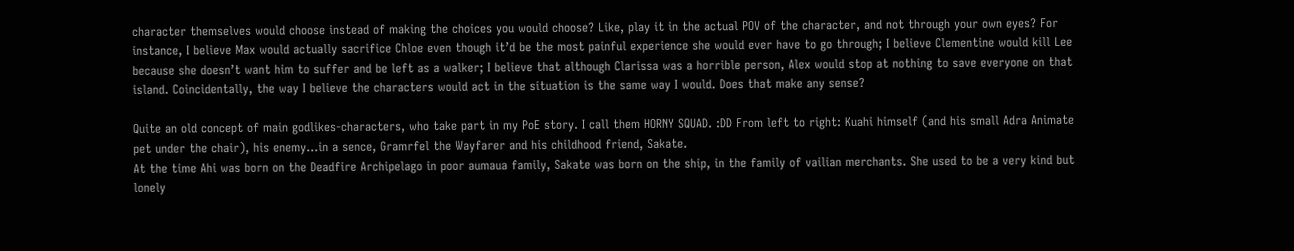character themselves would choose instead of making the choices you would choose? Like, play it in the actual POV of the character, and not through your own eyes? For instance, I believe Max would actually sacrifice Chloe even though it’d be the most painful experience she would ever have to go through; I believe Clementine would kill Lee because she doesn’t want him to suffer and be left as a walker; I believe that although Clarissa was a horrible person, Alex would stop at nothing to save everyone on that island. Coincidentally, the way I believe the characters would act in the situation is the same way I would. Does that make any sense?

Quite an old concept of main godlikes-characters, who take part in my PoE story. I call them HORNY SQUAD. :DD From left to right: Kuahi himself (and his small Adra Animate pet under the chair), his enemy…in a sence, Gramrfel the Wayfarer and his childhood friend, Sakate.
At the time Ahi was born on the Deadfire Archipelago in poor aumaua family, Sakate was born on the ship, in the family of vailian merchants. She used to be a very kind but lonely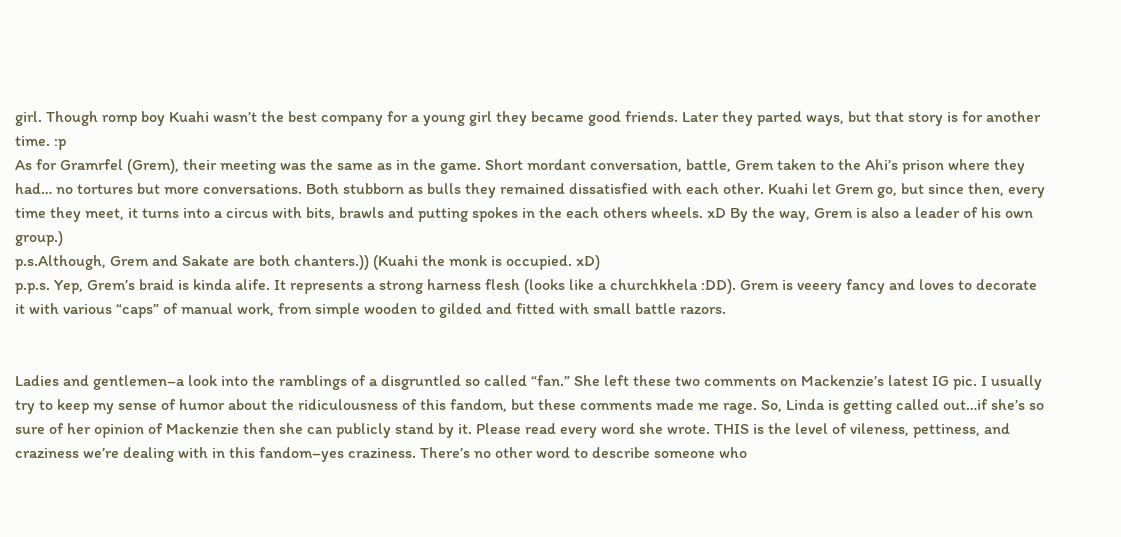girl. Though romp boy Kuahi wasn’t the best company for a young girl they became good friends. Later they parted ways, but that story is for another time. :p
As for Gramrfel (Grem), their meeting was the same as in the game. Short mordant conversation, battle, Grem taken to the Ahi’s prison where they had… no tortures but more conversations. Both stubborn as bulls they remained dissatisfied with each other. Kuahi let Grem go, but since then, every time they meet, it turns into a circus with bits, brawls and putting spokes in the each others wheels. xD By the way, Grem is also a leader of his own group.)
p.s.Although, Grem and Sakate are both chanters.)) (Kuahi the monk is occupied. xD)
p.p.s. Yep, Grem’s braid is kinda alife. It represents a strong harness flesh (looks like a churchkhela :DD). Grem is veeery fancy and loves to decorate it with various “caps” of manual work, from simple wooden to gilded and fitted with small battle razors.


Ladies and gentlemen–a look into the ramblings of a disgruntled so called “fan.” She left these two comments on Mackenzie’s latest IG pic. I usually try to keep my sense of humor about the ridiculousness of this fandom, but these comments made me rage. So, Linda is getting called out…if she’s so sure of her opinion of Mackenzie then she can publicly stand by it. Please read every word she wrote. THIS is the level of vileness, pettiness, and craziness we’re dealing with in this fandom–yes craziness. There’s no other word to describe someone who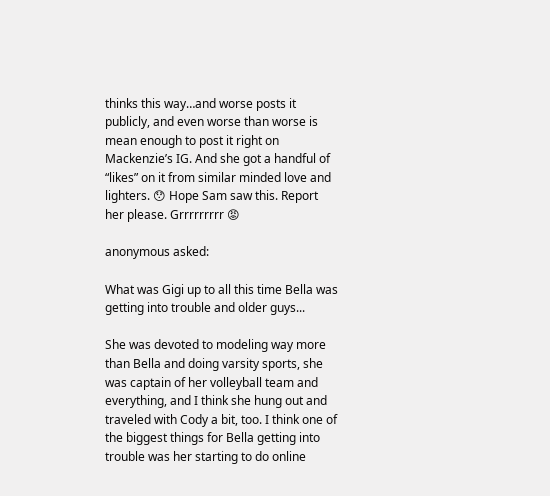thinks this way…and worse posts it publicly, and even worse than worse is mean enough to post it right on Mackenzie’s IG. And she got a handful of “likes” on it from similar minded love and lighters. 😯 Hope Sam saw this. Report her please. Grrrrrrrrr 😡

anonymous asked:

What was Gigi up to all this time Bella was getting into trouble and older guys...

She was devoted to modeling way more than Bella and doing varsity sports, she was captain of her volleyball team and everything, and I think she hung out and traveled with Cody a bit, too. I think one of the biggest things for Bella getting into trouble was her starting to do online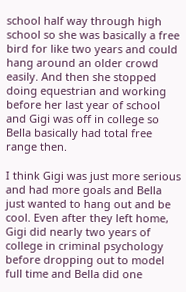school half way through high school so she was basically a free bird for like two years and could hang around an older crowd easily. And then she stopped doing equestrian and working before her last year of school and Gigi was off in college so Bella basically had total free range then.

I think Gigi was just more serious and had more goals and Bella just wanted to hang out and be cool. Even after they left home, Gigi did nearly two years of college in criminal psychology before dropping out to model full time and Bella did one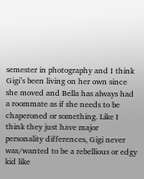semester in photography and I think Gigi’s been living on her own since she moved and Bella has always had a roommate as if she needs to be chaperoned or something. Like I think they just have major personality differences, Gigi never was/wanted to be a rebellious or edgy kid like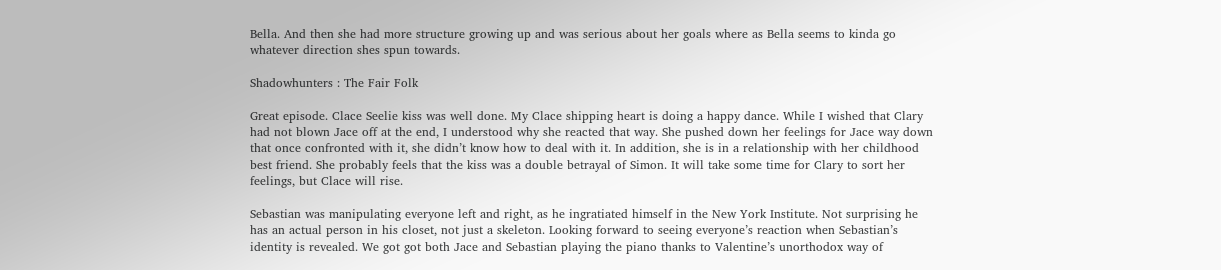Bella. And then she had more structure growing up and was serious about her goals where as Bella seems to kinda go whatever direction shes spun towards.

Shadowhunters : The Fair Folk

Great episode. Clace Seelie kiss was well done. My Clace shipping heart is doing a happy dance. While I wished that Clary had not blown Jace off at the end, I understood why she reacted that way. She pushed down her feelings for Jace way down that once confronted with it, she didn’t know how to deal with it. In addition, she is in a relationship with her childhood best friend. She probably feels that the kiss was a double betrayal of Simon. It will take some time for Clary to sort her feelings, but Clace will rise.

Sebastian was manipulating everyone left and right, as he ingratiated himself in the New York Institute. Not surprising he has an actual person in his closet, not just a skeleton. Looking forward to seeing everyone’s reaction when Sebastian’s identity is revealed. We got got both Jace and Sebastian playing the piano thanks to Valentine’s unorthodox way of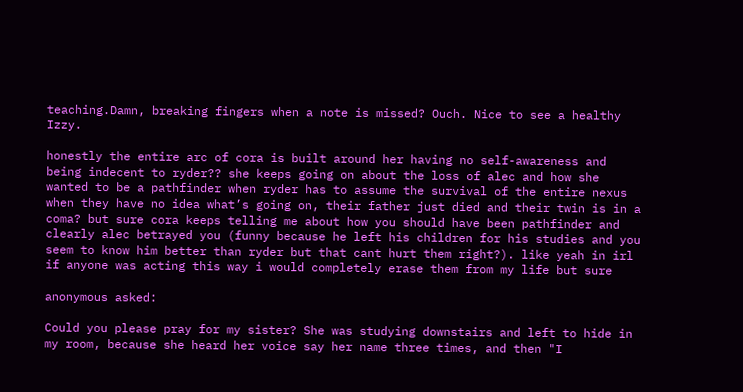teaching.Damn, breaking fingers when a note is missed? Ouch. Nice to see a healthy Izzy.

honestly the entire arc of cora is built around her having no self-awareness and being indecent to ryder?? she keeps going on about the loss of alec and how she wanted to be a pathfinder when ryder has to assume the survival of the entire nexus when they have no idea what’s going on, their father just died and their twin is in a coma? but sure cora keeps telling me about how you should have been pathfinder and clearly alec betrayed you (funny because he left his children for his studies and you seem to know him better than ryder but that cant hurt them right?). like yeah in irl if anyone was acting this way i would completely erase them from my life but sure

anonymous asked:

Could you please pray for my sister? She was studying downstairs and left to hide in my room, because she heard her voice say her name three times, and then "I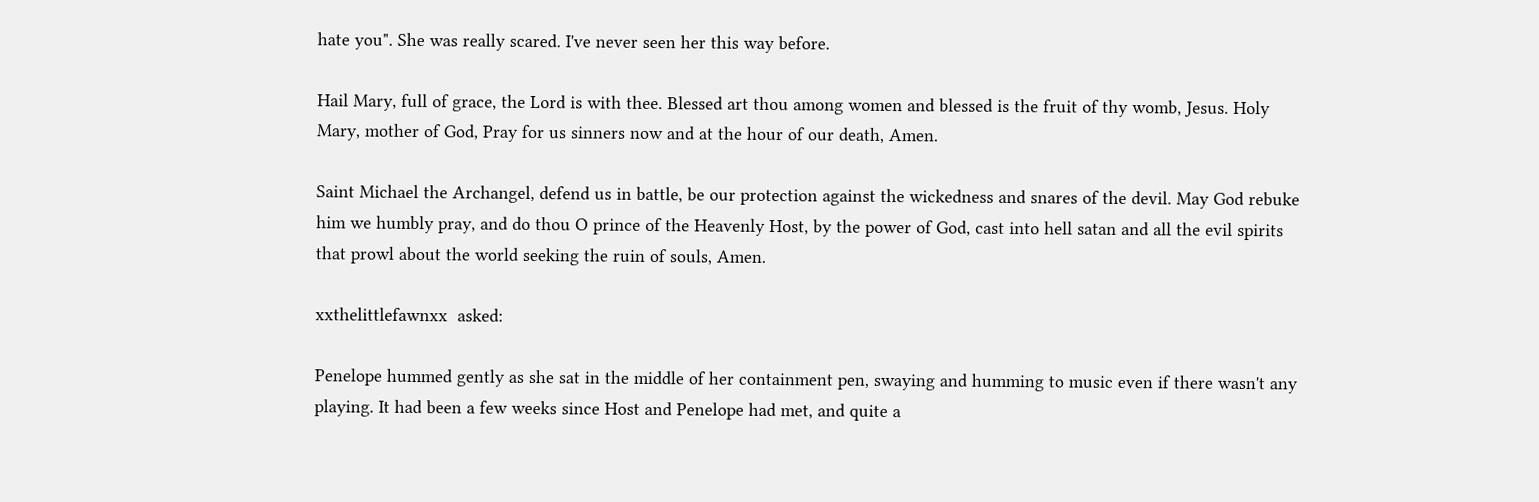hate you". She was really scared. I've never seen her this way before.

Hail Mary, full of grace, the Lord is with thee. Blessed art thou among women and blessed is the fruit of thy womb, Jesus. Holy Mary, mother of God, Pray for us sinners now and at the hour of our death, Amen.

Saint Michael the Archangel, defend us in battle, be our protection against the wickedness and snares of the devil. May God rebuke him we humbly pray, and do thou O prince of the Heavenly Host, by the power of God, cast into hell satan and all the evil spirits that prowl about the world seeking the ruin of souls, Amen.

xxthelittlefawnxx  asked:

Penelope hummed gently as she sat in the middle of her containment pen, swaying and humming to music even if there wasn't any playing. It had been a few weeks since Host and Penelope had met, and quite a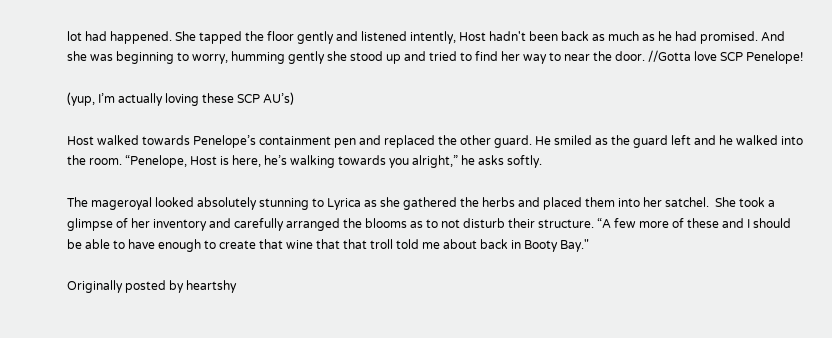lot had happened. She tapped the floor gently and listened intently, Host hadn't been back as much as he had promised. And she was beginning to worry, humming gently she stood up and tried to find her way to near the door. //Gotta love SCP Penelope!

(yup, I’m actually loving these SCP AU’s)

Host walked towards Penelope’s containment pen and replaced the other guard. He smiled as the guard left and he walked into the room. “Penelope, Host is here, he’s walking towards you alright,” he asks softly.

The mageroyal looked absolutely stunning to Lyrica as she gathered the herbs and placed them into her satchel.  She took a glimpse of her inventory and carefully arranged the blooms as to not disturb their structure. “A few more of these and I should be able to have enough to create that wine that that troll told me about back in Booty Bay."

Originally posted by heartshy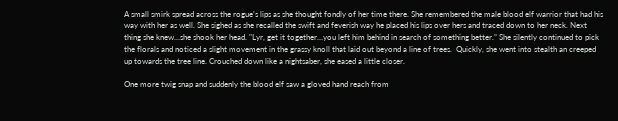A small smirk spread across the rogue’s lips as she thought fondly of her time there. She remembered the male blood elf warrior that had his way with her as well. She sighed as she recalled the swift and feverish way he placed his lips over hers and traced down to her neck. Next thing she knew…she shook her head. "Lyr, get it together…you left him behind in search of something better.” She silently continued to pick the florals and noticed a slight movement in the grassy knoll that laid out beyond a line of trees.  Quickly, she went into stealth an creeped up towards the tree line. Crouched down like a nightsaber, she eased a little closer.

One more twig snap and suddenly the blood elf saw a gloved hand reach from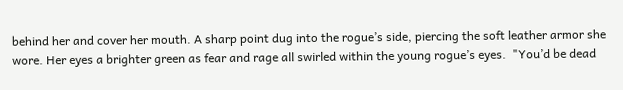behind her and cover her mouth. A sharp point dug into the rogue’s side, piercing the soft leather armor she wore. Her eyes a brighter green as fear and rage all swirled within the young rogue’s eyes.  "You’d be dead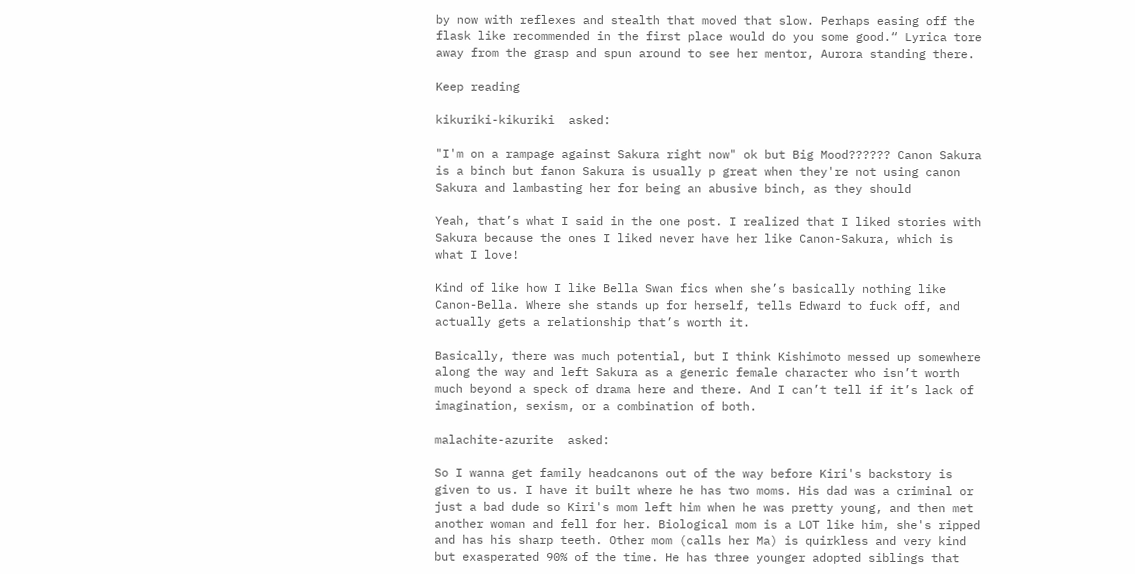by now with reflexes and stealth that moved that slow. Perhaps easing off the flask like recommended in the first place would do you some good.“ Lyrica tore away from the grasp and spun around to see her mentor, Aurora standing there.

Keep reading

kikuriki-kikuriki  asked:

"I'm on a rampage against Sakura right now" ok but Big Mood?????? Canon Sakura is a binch but fanon Sakura is usually p great when they're not using canon Sakura and lambasting her for being an abusive binch, as they should

Yeah, that’s what I said in the one post. I realized that I liked stories with Sakura because the ones I liked never have her like Canon-Sakura, which is what I love!

Kind of like how I like Bella Swan fics when she’s basically nothing like Canon-Bella. Where she stands up for herself, tells Edward to fuck off, and actually gets a relationship that’s worth it.

Basically, there was much potential, but I think Kishimoto messed up somewhere along the way and left Sakura as a generic female character who isn’t worth much beyond a speck of drama here and there. And I can’t tell if it’s lack of imagination, sexism, or a combination of both.

malachite-azurite  asked:

So I wanna get family headcanons out of the way before Kiri's backstory is given to us. I have it built where he has two moms. His dad was a criminal or just a bad dude so Kiri's mom left him when he was pretty young, and then met another woman and fell for her. Biological mom is a LOT like him, she's ripped and has his sharp teeth. Other mom (calls her Ma) is quirkless and very kind but exasperated 90% of the time. He has three younger adopted siblings that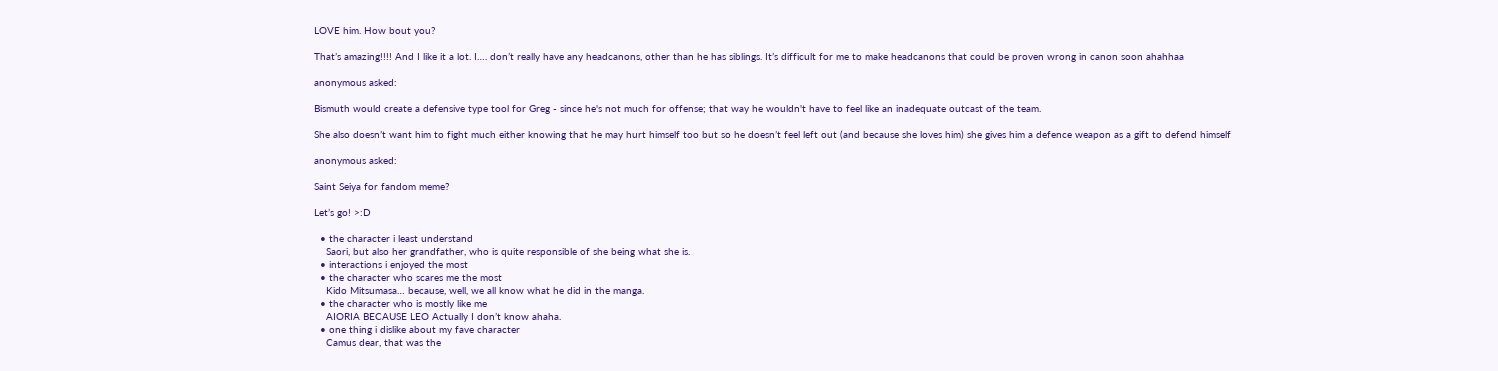LOVE him. How bout you?

That’s amazing!!!! And I like it a lot. I…. don’t really have any headcanons, other than he has siblings. It’s difficult for me to make headcanons that could be proven wrong in canon soon ahahhaa

anonymous asked:

Bismuth would create a defensive type tool for Greg - since he's not much for offense; that way he wouldn't have to feel like an inadequate outcast of the team.

She also doesn’t want him to fight much either knowing that he may hurt himself too but so he doesn’t feel left out (and because she loves him) she gives him a defence weapon as a gift to defend himself

anonymous asked:

Saint Seiya for fandom meme?

Let’s go! >:D

  • the character i least understand
    Saori, but also her grandfather, who is quite responsible of she being what she is.
  • interactions i enjoyed the most
  • the character who scares me the most
    Kido Mitsumasa… because, well, we all know what he did in the manga.
  • the character who is mostly like me
    AIORIA BECAUSE LEO Actually I don’t know ahaha.
  • one thing i dislike about my fave character
    Camus dear, that was the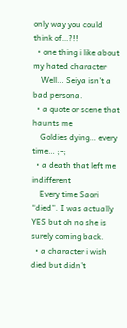only way you could think of…?!!
  • one thing i like about my hated character
    Well… Seiya isn’t a bad persona.
  • a quote or scene that haunts me
    Goldies dying… every time… ;-;
  • a death that left me indifferent
    Every time Saori “died”. I was actually YES but oh no she is surely coming back.
  • a character i wish died but didn’t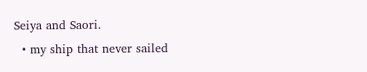Seiya and Saori.
  • my ship that never sailed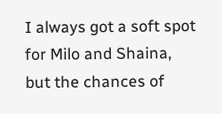I always got a soft spot for Milo and Shaina, but the chances of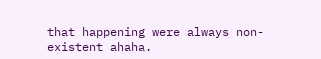that happening were always non-existent ahaha.